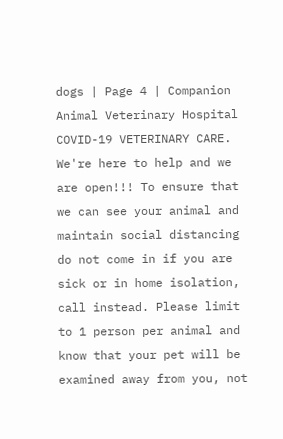dogs | Page 4 | Companion Animal Veterinary Hospital
COVID-19 VETERINARY CARE. We're here to help and we are open!!! To ensure that we can see your animal and maintain social distancing do not come in if you are sick or in home isolation, call instead. Please limit to 1 person per animal and know that your pet will be examined away from you, not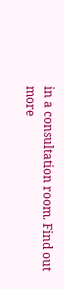in a consultation room. Find out more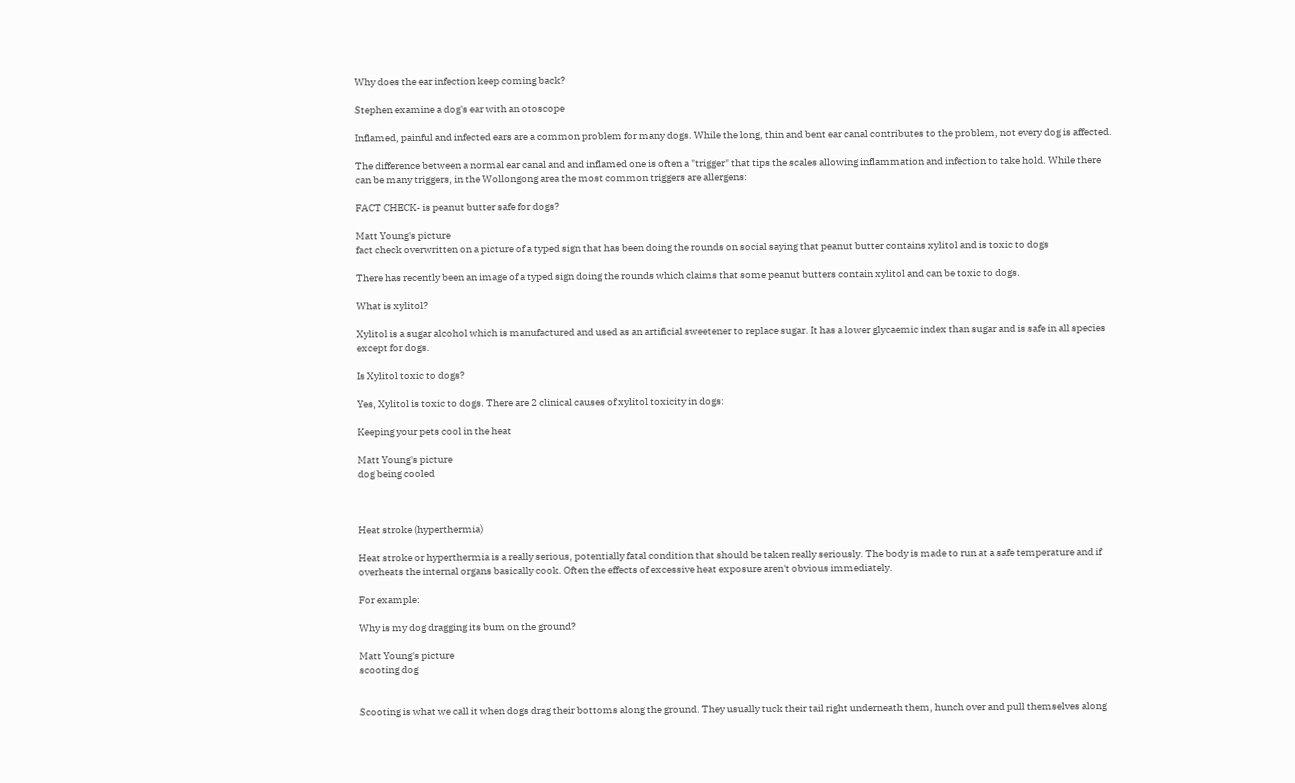Why does the ear infection keep coming back?

Stephen examine a dog's ear with an otoscope

Inflamed, painful and infected ears are a common problem for many dogs. While the long, thin and bent ear canal contributes to the problem, not every dog is affected.

The difference between a normal ear canal and and inflamed one is often a "trigger" that tips the scales allowing inflammation and infection to take hold. While there can be many triggers, in the Wollongong area the most common triggers are allergens:

FACT CHECK- is peanut butter safe for dogs?

Matt Young's picture
fact check overwritten on a picture of a typed sign that has been doing the rounds on social saying that peanut butter contains xylitol and is toxic to dogs

There has recently been an image of a typed sign doing the rounds which claims that some peanut butters contain xylitol and can be toxic to dogs.

What is xylitol?

Xylitol is a sugar alcohol which is manufactured and used as an artificial sweetener to replace sugar. It has a lower glycaemic index than sugar and is safe in all species except for dogs.

Is Xylitol toxic to dogs?

Yes, Xylitol is toxic to dogs. There are 2 clinical causes of xylitol toxicity in dogs:

Keeping your pets cool in the heat

Matt Young's picture
dog being cooled



Heat stroke (hyperthermia)

Heat stroke or hyperthermia is a really serious, potentially fatal condition that should be taken really seriously. The body is made to run at a safe temperature and if overheats the internal organs basically cook. Often the effects of excessive heat exposure aren't obvious immediately.

For example:

Why is my dog dragging its bum on the ground?

Matt Young's picture
scooting dog


Scooting is what we call it when dogs drag their bottoms along the ground. They usually tuck their tail right underneath them, hunch over and pull themselves along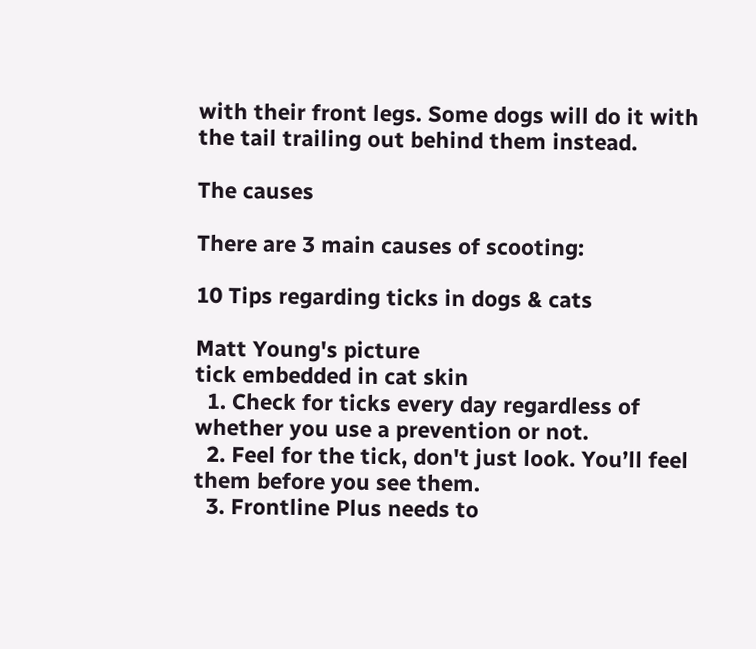with their front legs. Some dogs will do it with the tail trailing out behind them instead.

The causes

There are 3 main causes of scooting:

10 Tips regarding ticks in dogs & cats

Matt Young's picture
tick embedded in cat skin
  1. Check for ticks every day regardless of whether you use a prevention or not.
  2. Feel for the tick, don't just look. You’ll feel them before you see them.
  3. Frontline Plus needs to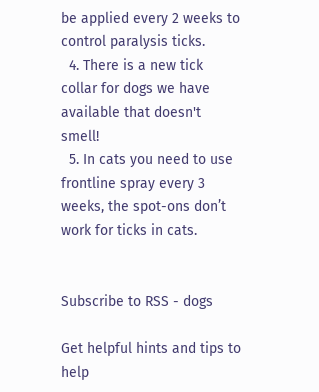be applied every 2 weeks to control paralysis ticks.
  4. There is a new tick collar for dogs we have available that doesn't smell!
  5. In cats you need to use frontline spray every 3 weeks, the spot-ons don’t work for ticks in cats.


Subscribe to RSS - dogs

Get helpful hints and tips to help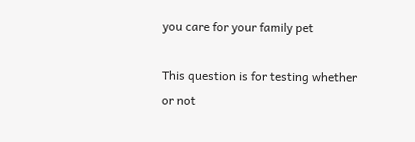you care for your family pet

This question is for testing whether or not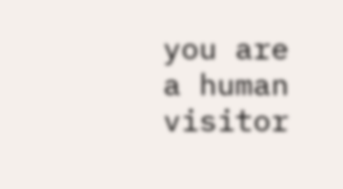you are a human visitor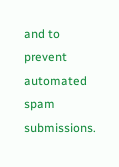and to prevent automated spam submissions.